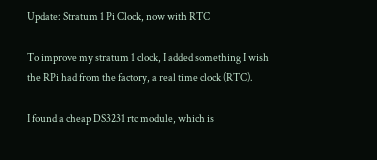Update: Stratum 1 Pi Clock, now with RTC

To improve my stratum 1 clock, I added something I wish the RPi had from the factory, a real time clock (RTC).

I found a cheap DS3231 rtc module, which is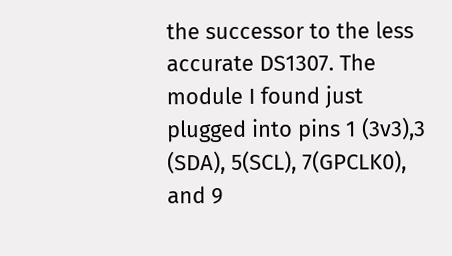the successor to the less accurate DS1307. The module I found just plugged into pins 1 (3v3),3 (SDA), 5(SCL), 7(GPCLK0), and 9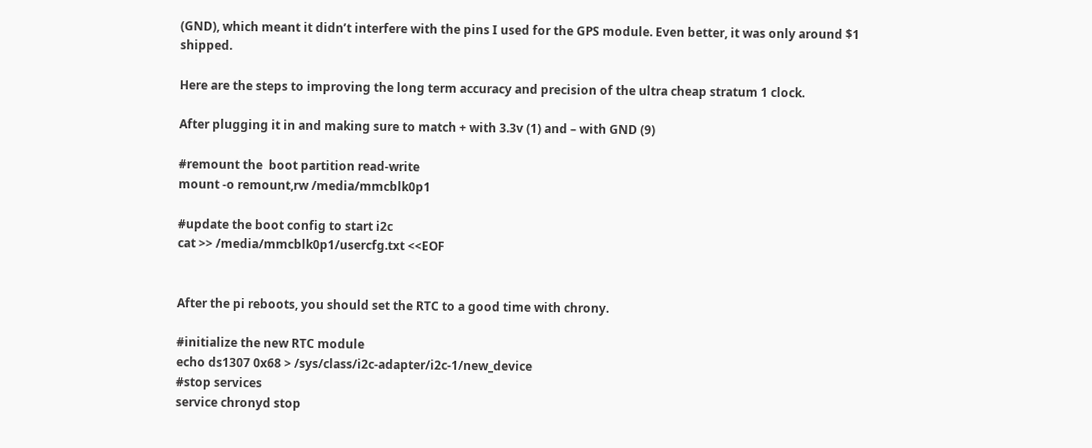(GND), which meant it didn’t interfere with the pins I used for the GPS module. Even better, it was only around $1 shipped.

Here are the steps to improving the long term accuracy and precision of the ultra cheap stratum 1 clock.

After plugging it in and making sure to match + with 3.3v (1) and – with GND (9)

#remount the  boot partition read-write
mount -o remount,rw /media/mmcblk0p1

#update the boot config to start i2c
cat >> /media/mmcblk0p1/usercfg.txt <<EOF


After the pi reboots, you should set the RTC to a good time with chrony.

#initialize the new RTC module
echo ds1307 0x68 > /sys/class/i2c-adapter/i2c-1/new_device
#stop services
service chronyd stop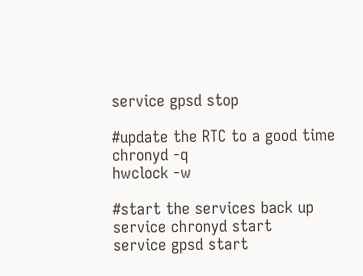service gpsd stop

#update the RTC to a good time
chronyd -q
hwclock -w

#start the services back up
service chronyd start
service gpsd start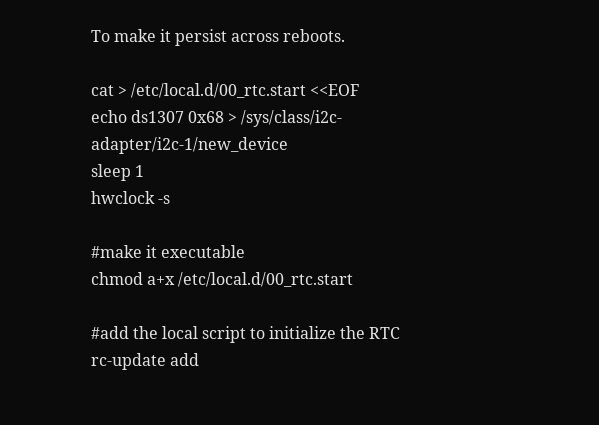To make it persist across reboots.

cat > /etc/local.d/00_rtc.start <<EOF
echo ds1307 0x68 > /sys/class/i2c-adapter/i2c-1/new_device
sleep 1
hwclock -s

#make it executable
chmod a+x /etc/local.d/00_rtc.start

#add the local script to initialize the RTC
rc-update add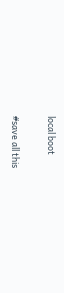local boot

#save all this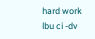hard work
lbu ci -dv